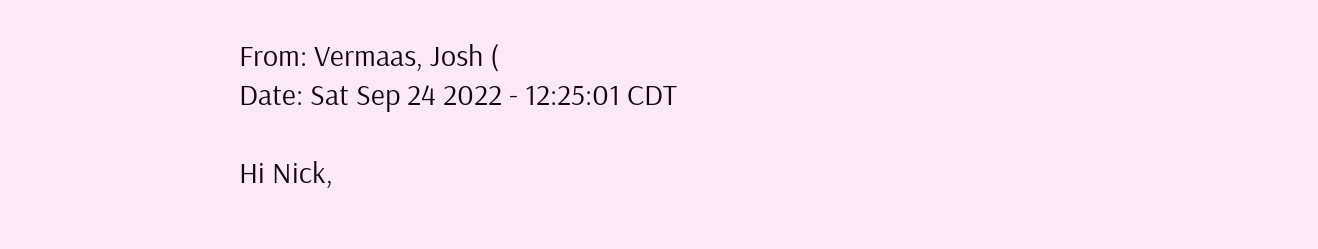From: Vermaas, Josh (
Date: Sat Sep 24 2022 - 12:25:01 CDT

Hi Nick,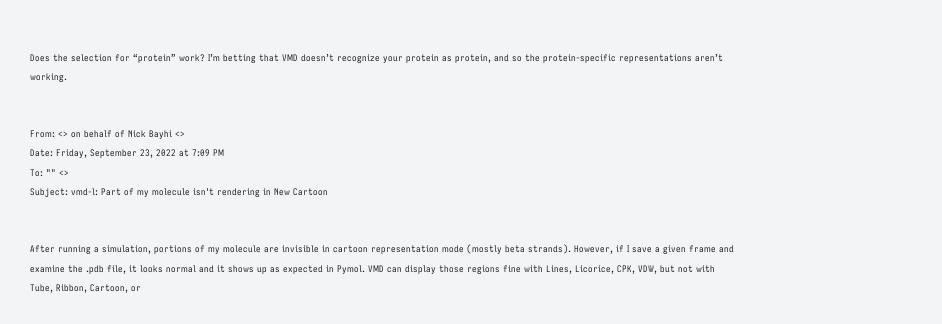Does the selection for “protein” work? I’m betting that VMD doesn’t recognize your protein as protein, and so the protein-specific representations aren’t working.


From: <> on behalf of Nick Bayhi <>
Date: Friday, September 23, 2022 at 7:09 PM
To: "" <>
Subject: vmd-l: Part of my molecule isn't rendering in New Cartoon


After running a simulation, portions of my molecule are invisible in cartoon representation mode (mostly beta strands). However, if I save a given frame and examine the .pdb file, it looks normal and it shows up as expected in Pymol. VMD can display those regions fine with Lines, Licorice, CPK, VDW, but not with Tube, Ribbon, Cartoon, or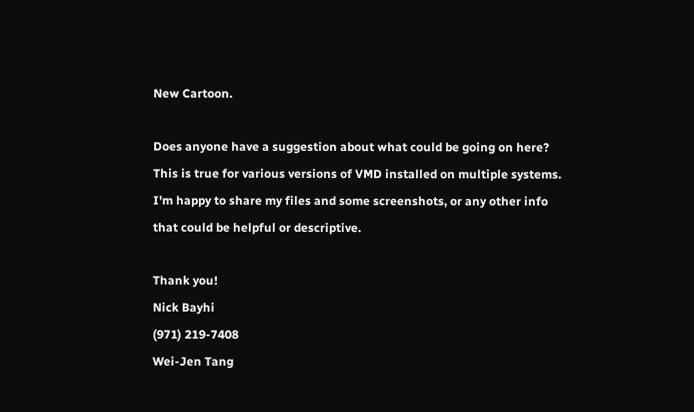New Cartoon.

Does anyone have a suggestion about what could be going on here? This is true for various versions of VMD installed on multiple systems. I'm happy to share my files and some screenshots, or any other info that could be helpful or descriptive.

Thank you!
Nick Bayhi
(971) 219-7408
Wei-Jen Tang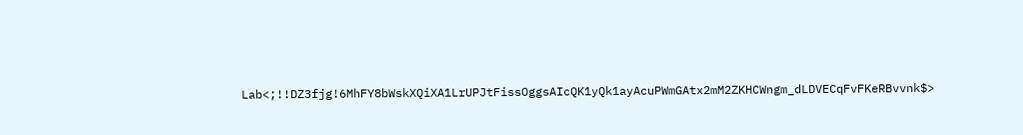Lab<;!!DZ3fjg!6MhFY8bWskXQiXA1LrUPJtFissOggsAIcQK1yQk1ayAcuPWmGAtx2mM2ZKHCWngm_dLDVECqFvFKeRBvvnk$>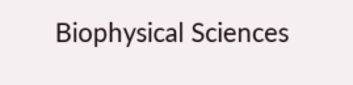Biophysical Sciences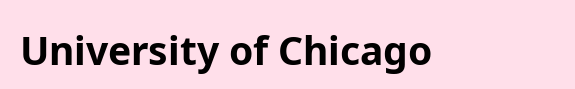University of Chicago